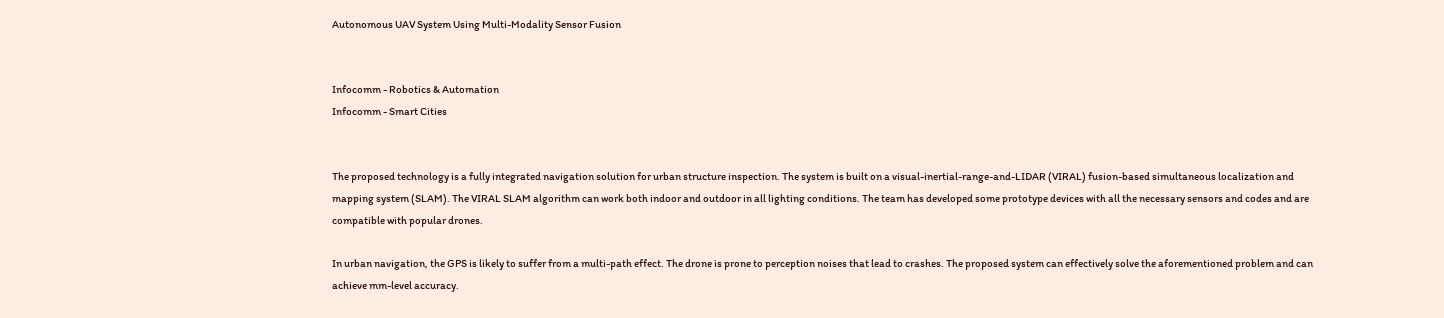Autonomous UAV System Using Multi-Modality Sensor Fusion


Infocomm - Robotics & Automation
Infocomm - Smart Cities


The proposed technology is a fully integrated navigation solution for urban structure inspection. The system is built on a visual-inertial-range-and-LIDAR (VIRAL) fusion-based simultaneous localization and mapping system (SLAM). The VIRAL SLAM algorithm can work both indoor and outdoor in all lighting conditions. The team has developed some prototype devices with all the necessary sensors and codes and are compatible with popular drones.

In urban navigation, the GPS is likely to suffer from a multi-path effect. The drone is prone to perception noises that lead to crashes. The proposed system can effectively solve the aforementioned problem and can achieve mm-level accuracy.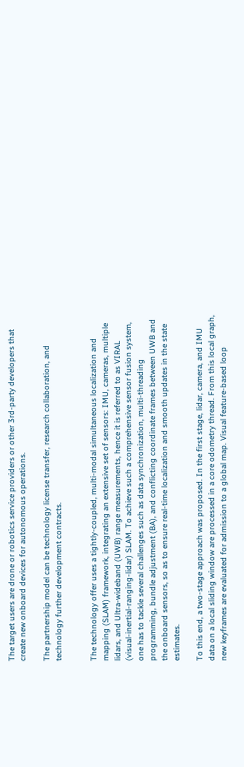The target users are drone or robotics service providers or other 3rd-party developers that create new onboard devices for autonomous operations.

The partnership model can be technology license transfer, research collaboration, and technology further development contracts.


The technology offer uses a tightly-coupled, multi-modal simultaneous localization and mapping (SLAM) framework, integrating an extensive set of sensors: IMU, cameras, multiple lidars, and Ultra-wideband (UWB) range measurements, hence it is referred to as VIRAL (visual-inertial-ranging-lidar) SLAM. To achieve such a comprehensive sensor fusion system, one has to tackle several challenges such as data synchronization, multi-threading programming, bundle adjustment (BA), and conflicting coordinate frames between UWB and the onboard sensors, so as to ensure real-time localization and smooth updates in the state estimates.

To this end, a two-stage approach was proposed. In the first stage, lidar, camera, and IMU data on a local sliding window are processed in a core odometry thread. From this local graph, new keyframes are evaluated for admission to a global map. Visual feature-based loop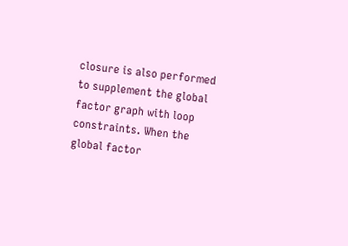closure is also performed to supplement the global factor graph with loop constraints. When the global factor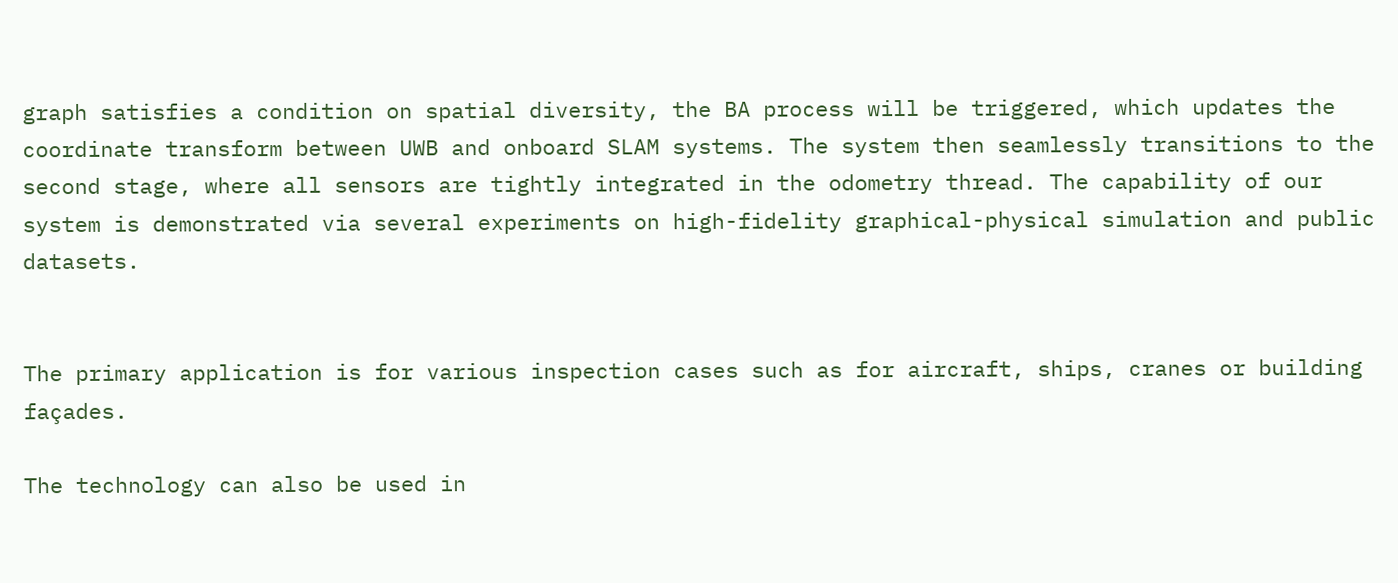graph satisfies a condition on spatial diversity, the BA process will be triggered, which updates the coordinate transform between UWB and onboard SLAM systems. The system then seamlessly transitions to the second stage, where all sensors are tightly integrated in the odometry thread. The capability of our system is demonstrated via several experiments on high-fidelity graphical-physical simulation and public datasets.


The primary application is for various inspection cases such as for aircraft, ships, cranes or building façades.

The technology can also be used in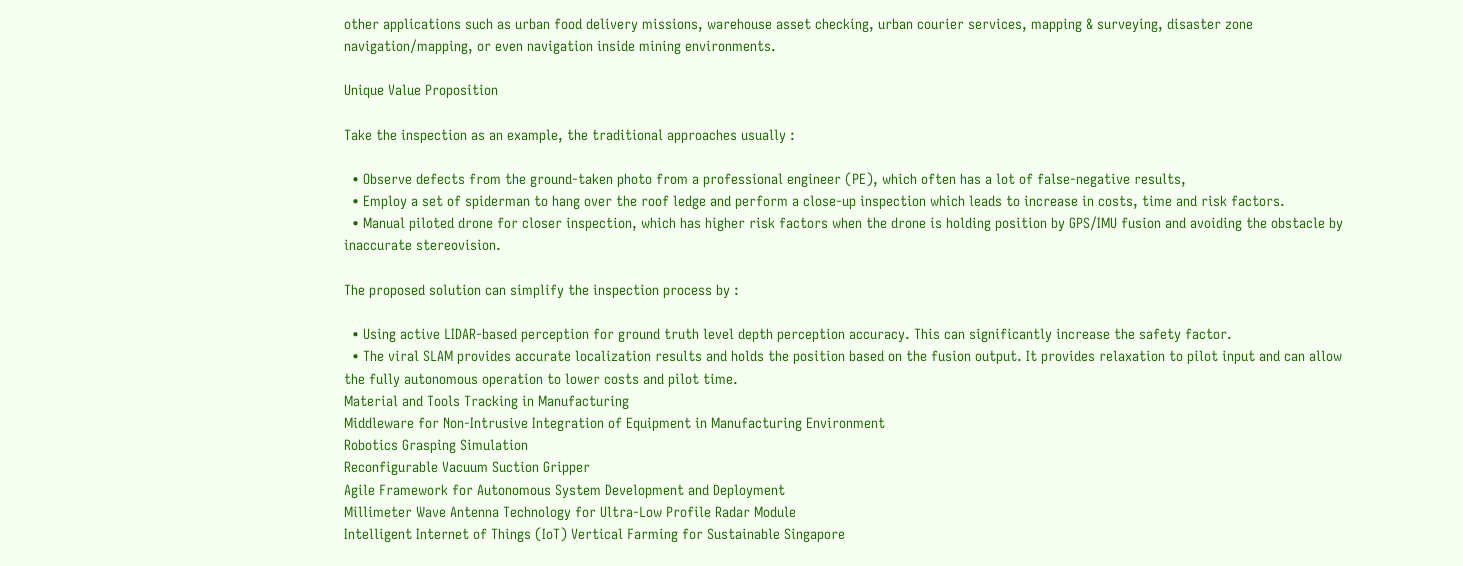other applications such as urban food delivery missions, warehouse asset checking, urban courier services, mapping & surveying, disaster zone navigation/mapping, or even navigation inside mining environments.

Unique Value Proposition

Take the inspection as an example, the traditional approaches usually :

  • Observe defects from the ground-taken photo from a professional engineer (PE), which often has a lot of false-negative results,
  • Employ a set of spiderman to hang over the roof ledge and perform a close-up inspection which leads to increase in costs, time and risk factors.
  • Manual piloted drone for closer inspection, which has higher risk factors when the drone is holding position by GPS/IMU fusion and avoiding the obstacle by inaccurate stereovision.

The proposed solution can simplify the inspection process by :

  • Using active LIDAR-based perception for ground truth level depth perception accuracy. This can significantly increase the safety factor.
  • The viral SLAM provides accurate localization results and holds the position based on the fusion output. It provides relaxation to pilot input and can allow the fully autonomous operation to lower costs and pilot time.
Material and Tools Tracking in Manufacturing
Middleware for Non-Intrusive Integration of Equipment in Manufacturing Environment
Robotics Grasping Simulation
Reconfigurable Vacuum Suction Gripper
Agile Framework for Autonomous System Development and Deployment
Millimeter Wave Antenna Technology for Ultra-Low Profile Radar Module
Intelligent Internet of Things (IoT) Vertical Farming for Sustainable Singapore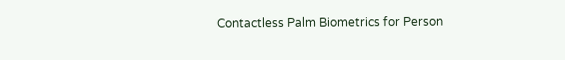Contactless Palm Biometrics for Person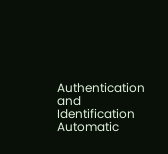Authentication and Identification
Automatic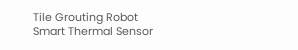Tile Grouting Robot
Smart Thermal Sensor